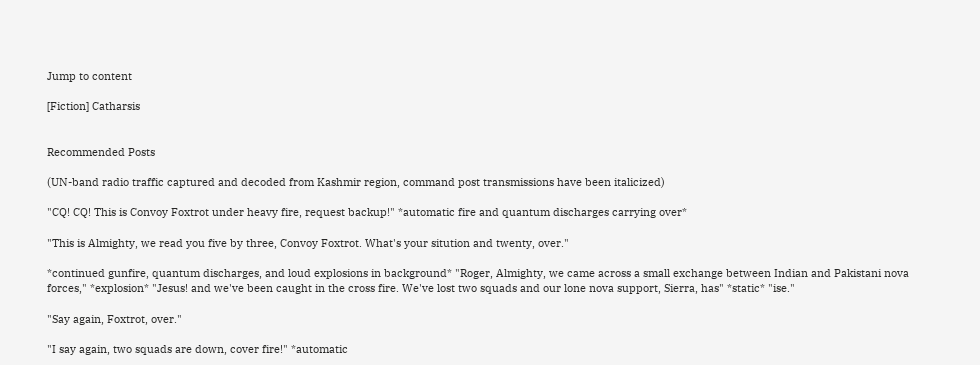Jump to content

[Fiction] Catharsis


Recommended Posts

(UN-band radio traffic captured and decoded from Kashmir region, command post transmissions have been italicized)

"CQ! CQ! This is Convoy Foxtrot under heavy fire, request backup!" *automatic fire and quantum discharges carrying over*

"This is Almighty, we read you five by three, Convoy Foxtrot. What's your sitution and twenty, over."

*continued gunfire, quantum discharges, and loud explosions in background* "Roger, Almighty, we came across a small exchange between Indian and Pakistani nova forces," *explosion* "Jesus! and we've been caught in the cross fire. We've lost two squads and our lone nova support, Sierra, has" *static* "ise."

"Say again, Foxtrot, over."

"I say again, two squads are down, cover fire!" *automatic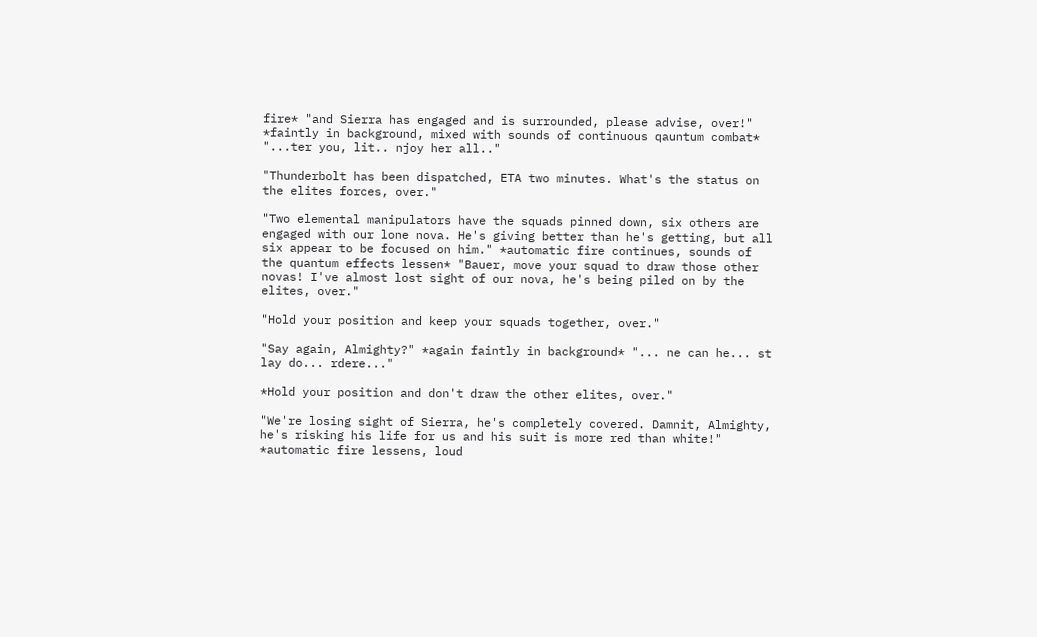fire* "and Sierra has engaged and is surrounded, please advise, over!" *faintly in background, mixed with sounds of continuous qauntum combat* "...ter you, lit.. njoy her all.."

"Thunderbolt has been dispatched, ETA two minutes. What's the status on the elites forces, over."

"Two elemental manipulators have the squads pinned down, six others are engaged with our lone nova. He's giving better than he's getting, but all six appear to be focused on him." *automatic fire continues, sounds of the quantum effects lessen* "Bauer, move your squad to draw those other novas! I've almost lost sight of our nova, he's being piled on by the elites, over."

"Hold your position and keep your squads together, over."

"Say again, Almighty?" *again faintly in background* "... ne can he... st lay do... rdere..."

*Hold your position and don't draw the other elites, over."

"We're losing sight of Sierra, he's completely covered. Damnit, Almighty, he's risking his life for us and his suit is more red than white!" *automatic fire lessens, loud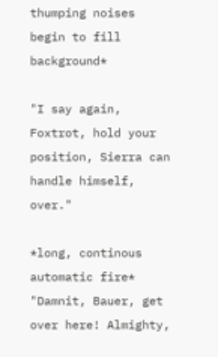thumping noises begin to fill background*

"I say again, Foxtrot, hold your position, Sierra can handle himself, over."

*long, continous automatic fire* "Damnit, Bauer, get over here! Almighty,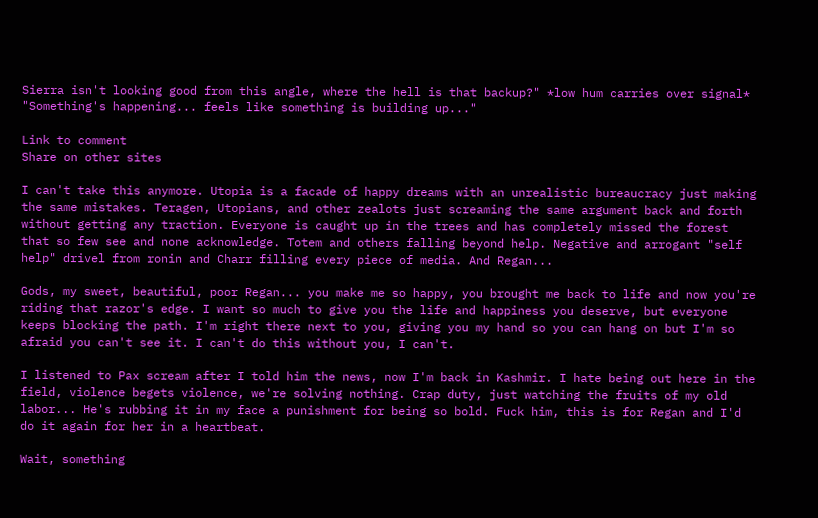Sierra isn't looking good from this angle, where the hell is that backup?" *low hum carries over signal* "Something's happening... feels like something is building up..."

Link to comment
Share on other sites

I can't take this anymore. Utopia is a facade of happy dreams with an unrealistic bureaucracy just making the same mistakes. Teragen, Utopians, and other zealots just screaming the same argument back and forth without getting any traction. Everyone is caught up in the trees and has completely missed the forest that so few see and none acknowledge. Totem and others falling beyond help. Negative and arrogant "self help" drivel from ronin and Charr filling every piece of media. And Regan...

Gods, my sweet, beautiful, poor Regan... you make me so happy, you brought me back to life and now you're riding that razor's edge. I want so much to give you the life and happiness you deserve, but everyone keeps blocking the path. I'm right there next to you, giving you my hand so you can hang on but I'm so afraid you can't see it. I can't do this without you, I can't.

I listened to Pax scream after I told him the news, now I'm back in Kashmir. I hate being out here in the field, violence begets violence, we're solving nothing. Crap duty, just watching the fruits of my old labor... He's rubbing it in my face a punishment for being so bold. Fuck him, this is for Regan and I'd do it again for her in a heartbeat.

Wait, something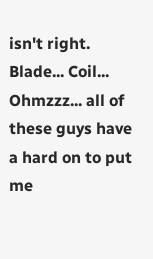isn't right. Blade... Coil... Ohmzzz... all of these guys have a hard on to put me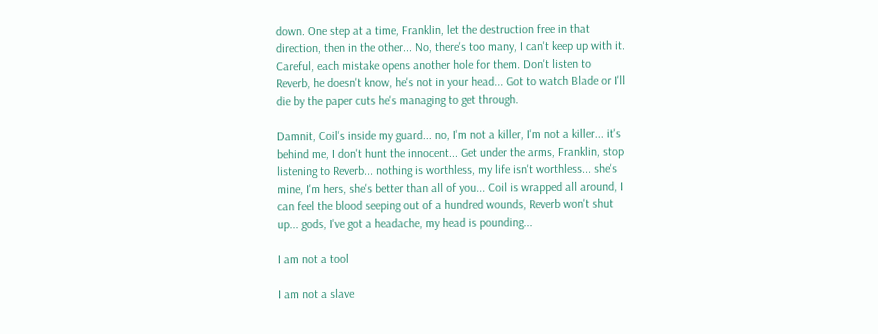down. One step at a time, Franklin, let the destruction free in that direction, then in the other... No, there's too many, I can't keep up with it. Careful, each mistake opens another hole for them. Don't listen to Reverb, he doesn't know, he's not in your head... Got to watch Blade or I'll die by the paper cuts he's managing to get through.

Damnit, Coil's inside my guard... no, I'm not a killer, I'm not a killer... it's behind me, I don't hunt the innocent... Get under the arms, Franklin, stop listening to Reverb... nothing is worthless, my life isn't worthless... she's mine, I'm hers, she's better than all of you... Coil is wrapped all around, I can feel the blood seeping out of a hundred wounds, Reverb won't shut up... gods, I've got a headache, my head is pounding...

I am not a tool

I am not a slave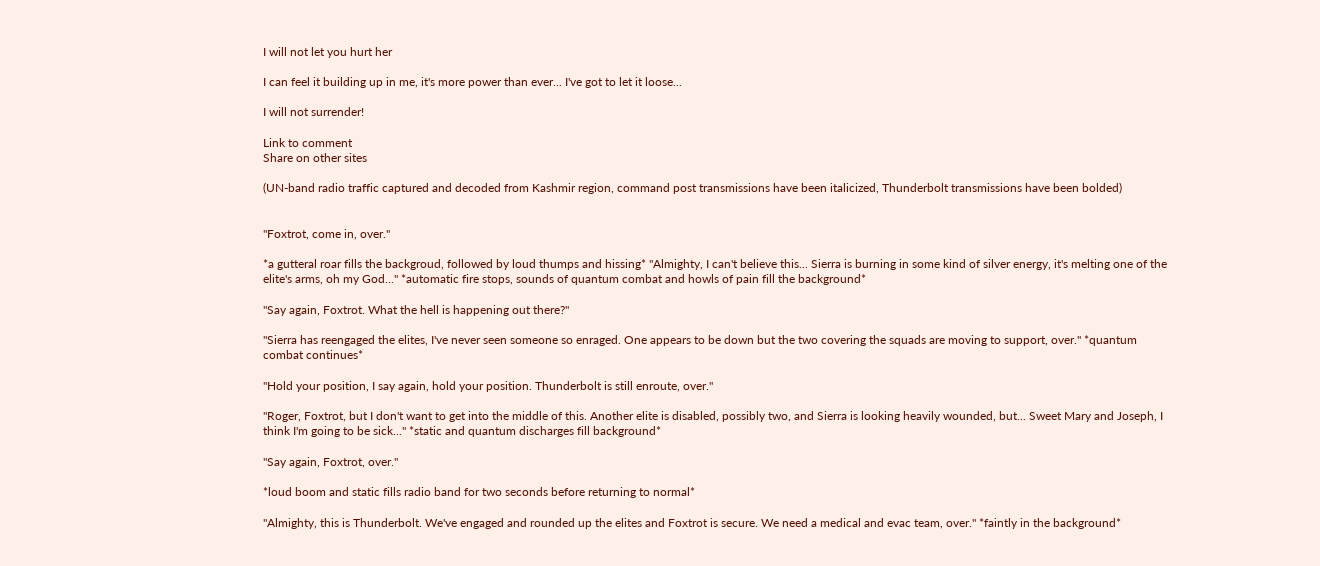I will not let you hurt her

I can feel it building up in me, it's more power than ever... I've got to let it loose...

I will not surrender!

Link to comment
Share on other sites

(UN-band radio traffic captured and decoded from Kashmir region, command post transmissions have been italicized, Thunderbolt transmissions have been bolded)


"Foxtrot, come in, over."

*a gutteral roar fills the backgroud, followed by loud thumps and hissing* "Almighty, I can't believe this... Sierra is burning in some kind of silver energy, it's melting one of the elite's arms, oh my God..." *automatic fire stops, sounds of quantum combat and howls of pain fill the background*

"Say again, Foxtrot. What the hell is happening out there?"

"Sierra has reengaged the elites, I've never seen someone so enraged. One appears to be down but the two covering the squads are moving to support, over." *quantum combat continues*

"Hold your position, I say again, hold your position. Thunderbolt is still enroute, over."

"Roger, Foxtrot, but I don't want to get into the middle of this. Another elite is disabled, possibly two, and Sierra is looking heavily wounded, but... Sweet Mary and Joseph, I think I'm going to be sick..." *static and quantum discharges fill background*

"Say again, Foxtrot, over."

*loud boom and static fills radio band for two seconds before returning to normal*

"Almighty, this is Thunderbolt. We've engaged and rounded up the elites and Foxtrot is secure. We need a medical and evac team, over." *faintly in the background*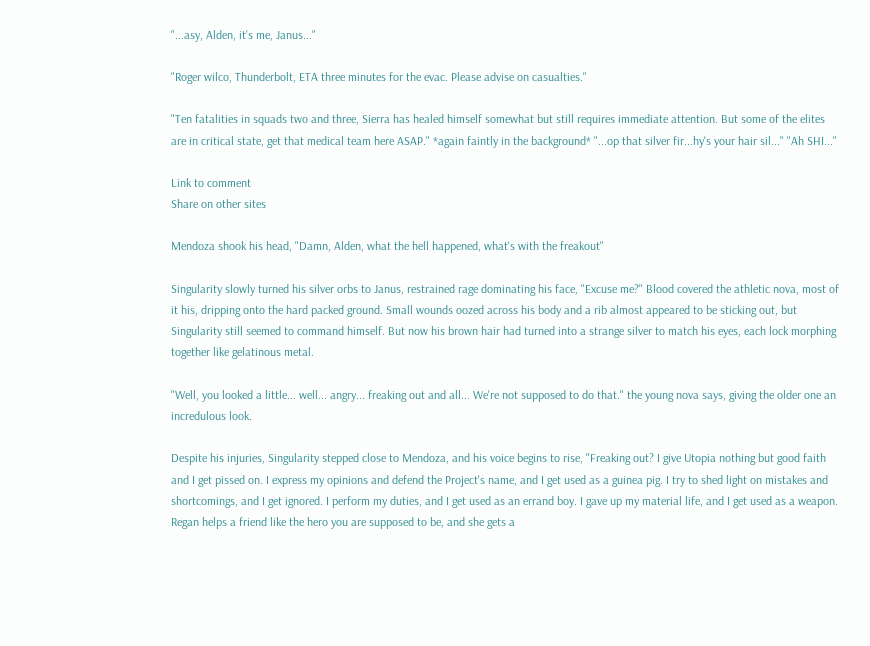"...asy, Alden, it's me, Janus..."

"Roger wilco, Thunderbolt, ETA three minutes for the evac. Please advise on casualties."

"Ten fatalities in squads two and three, Sierra has healed himself somewhat but still requires immediate attention. But some of the elites are in critical state, get that medical team here ASAP." *again faintly in the background* "...op that silver fir...hy's your hair sil..." "Ah SHI..."

Link to comment
Share on other sites

Mendoza shook his head, "Damn, Alden, what the hell happened, what's with the freakout"

Singularity slowly turned his silver orbs to Janus, restrained rage dominating his face, "Excuse me?" Blood covered the athletic nova, most of it his, dripping onto the hard packed ground. Small wounds oozed across his body and a rib almost appeared to be sticking out, but Singularity still seemed to command himself. But now his brown hair had turned into a strange silver to match his eyes, each lock morphing together like gelatinous metal.

"Well, you looked a little... well... angry... freaking out and all... We're not supposed to do that." the young nova says, giving the older one an incredulous look.

Despite his injuries, Singularity stepped close to Mendoza, and his voice begins to rise, "Freaking out? I give Utopia nothing but good faith and I get pissed on. I express my opinions and defend the Project's name, and I get used as a guinea pig. I try to shed light on mistakes and shortcomings, and I get ignored. I perform my duties, and I get used as an errand boy. I gave up my material life, and I get used as a weapon. Regan helps a friend like the hero you are supposed to be, and she gets a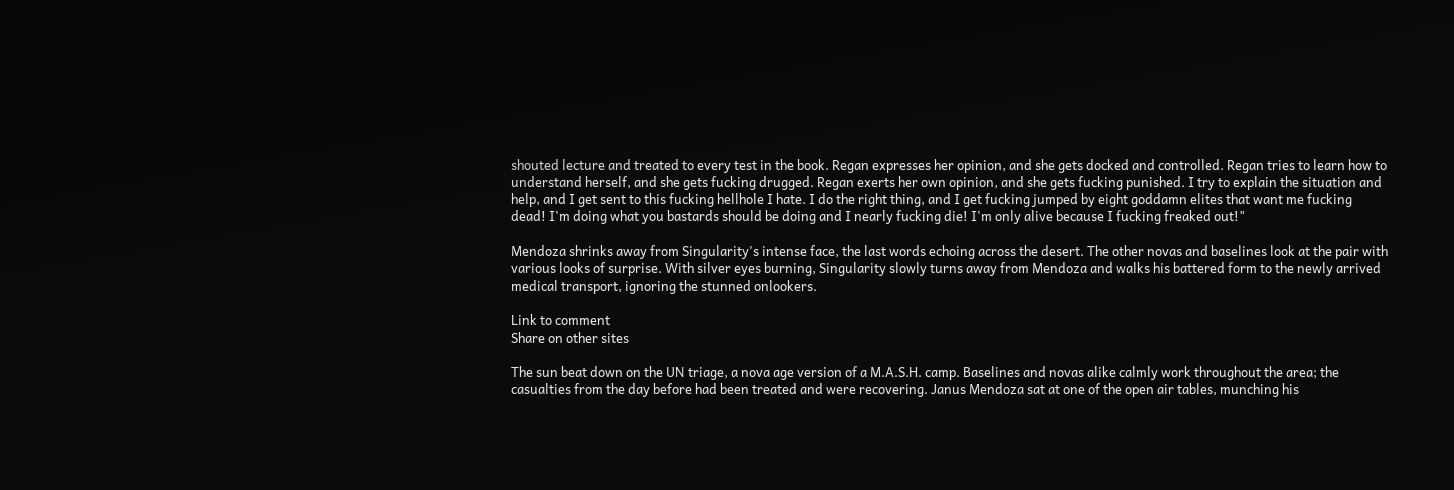shouted lecture and treated to every test in the book. Regan expresses her opinion, and she gets docked and controlled. Regan tries to learn how to understand herself, and she gets fucking drugged. Regan exerts her own opinion, and she gets fucking punished. I try to explain the situation and help, and I get sent to this fucking hellhole I hate. I do the right thing, and I get fucking jumped by eight goddamn elites that want me fucking dead! I'm doing what you bastards should be doing and I nearly fucking die! I'm only alive because I fucking freaked out!"

Mendoza shrinks away from Singularity's intense face, the last words echoing across the desert. The other novas and baselines look at the pair with various looks of surprise. With silver eyes burning, Singularity slowly turns away from Mendoza and walks his battered form to the newly arrived medical transport, ignoring the stunned onlookers.

Link to comment
Share on other sites

The sun beat down on the UN triage, a nova age version of a M.A.S.H. camp. Baselines and novas alike calmly work throughout the area; the casualties from the day before had been treated and were recovering. Janus Mendoza sat at one of the open air tables, munching his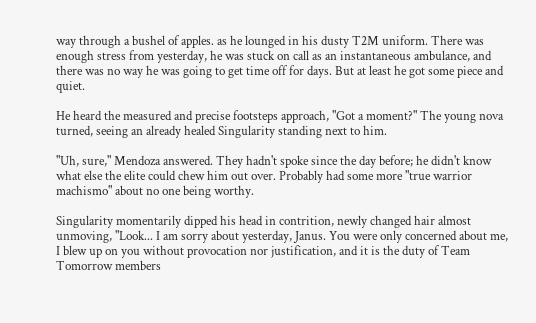way through a bushel of apples. as he lounged in his dusty T2M uniform. There was enough stress from yesterday, he was stuck on call as an instantaneous ambulance, and there was no way he was going to get time off for days. But at least he got some piece and quiet.

He heard the measured and precise footsteps approach, "Got a moment?" The young nova turned, seeing an already healed Singularity standing next to him.

"Uh, sure," Mendoza answered. They hadn't spoke since the day before; he didn't know what else the elite could chew him out over. Probably had some more "true warrior machismo" about no one being worthy.

Singularity momentarily dipped his head in contrition, newly changed hair almost unmoving, "Look... I am sorry about yesterday, Janus. You were only concerned about me, I blew up on you without provocation nor justification, and it is the duty of Team Tomorrow members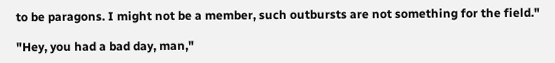to be paragons. I might not be a member, such outbursts are not something for the field."

"Hey, you had a bad day, man,"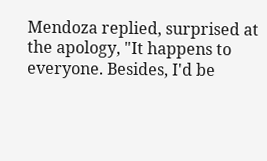Mendoza replied, surprised at the apology, "It happens to everyone. Besides, I'd be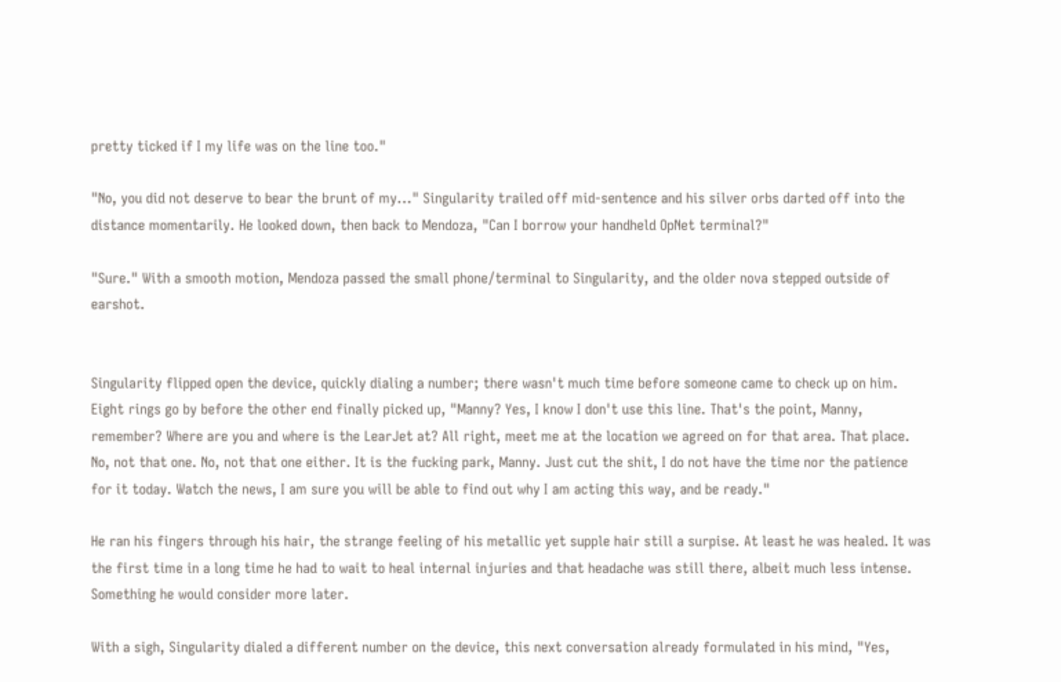pretty ticked if I my life was on the line too."

"No, you did not deserve to bear the brunt of my..." Singularity trailed off mid-sentence and his silver orbs darted off into the distance momentarily. He looked down, then back to Mendoza, "Can I borrow your handheld OpNet terminal?"

"Sure." With a smooth motion, Mendoza passed the small phone/terminal to Singularity, and the older nova stepped outside of earshot.


Singularity flipped open the device, quickly dialing a number; there wasn't much time before someone came to check up on him. Eight rings go by before the other end finally picked up, "Manny? Yes, I know I don't use this line. That's the point, Manny, remember? Where are you and where is the LearJet at? All right, meet me at the location we agreed on for that area. That place. No, not that one. No, not that one either. It is the fucking park, Manny. Just cut the shit, I do not have the time nor the patience for it today. Watch the news, I am sure you will be able to find out why I am acting this way, and be ready."

He ran his fingers through his hair, the strange feeling of his metallic yet supple hair still a surpise. At least he was healed. It was the first time in a long time he had to wait to heal internal injuries and that headache was still there, albeit much less intense. Something he would consider more later.

With a sigh, Singularity dialed a different number on the device, this next conversation already formulated in his mind, "Yes,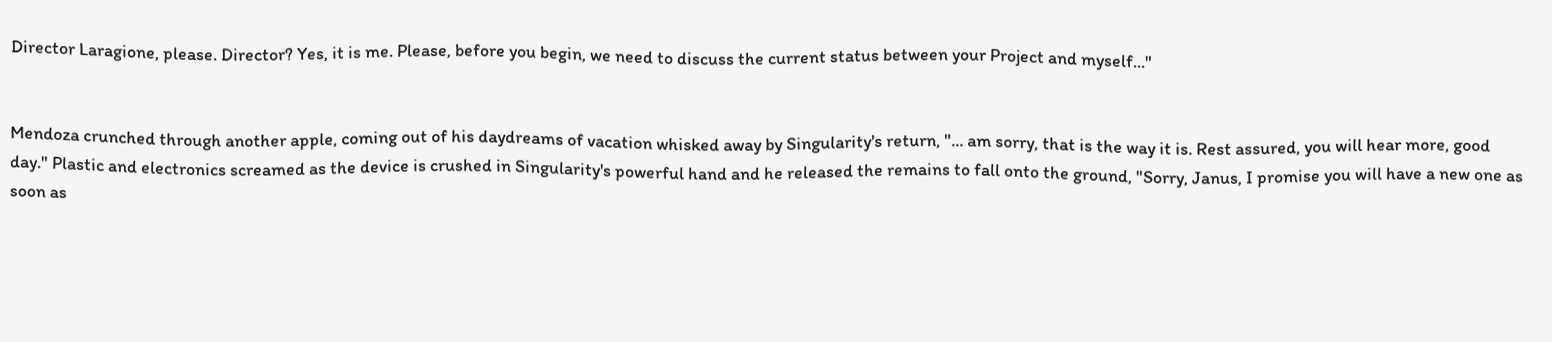Director Laragione, please. Director? Yes, it is me. Please, before you begin, we need to discuss the current status between your Project and myself..."


Mendoza crunched through another apple, coming out of his daydreams of vacation whisked away by Singularity's return, "... am sorry, that is the way it is. Rest assured, you will hear more, good day." Plastic and electronics screamed as the device is crushed in Singularity's powerful hand and he released the remains to fall onto the ground, "Sorry, Janus, I promise you will have a new one as soon as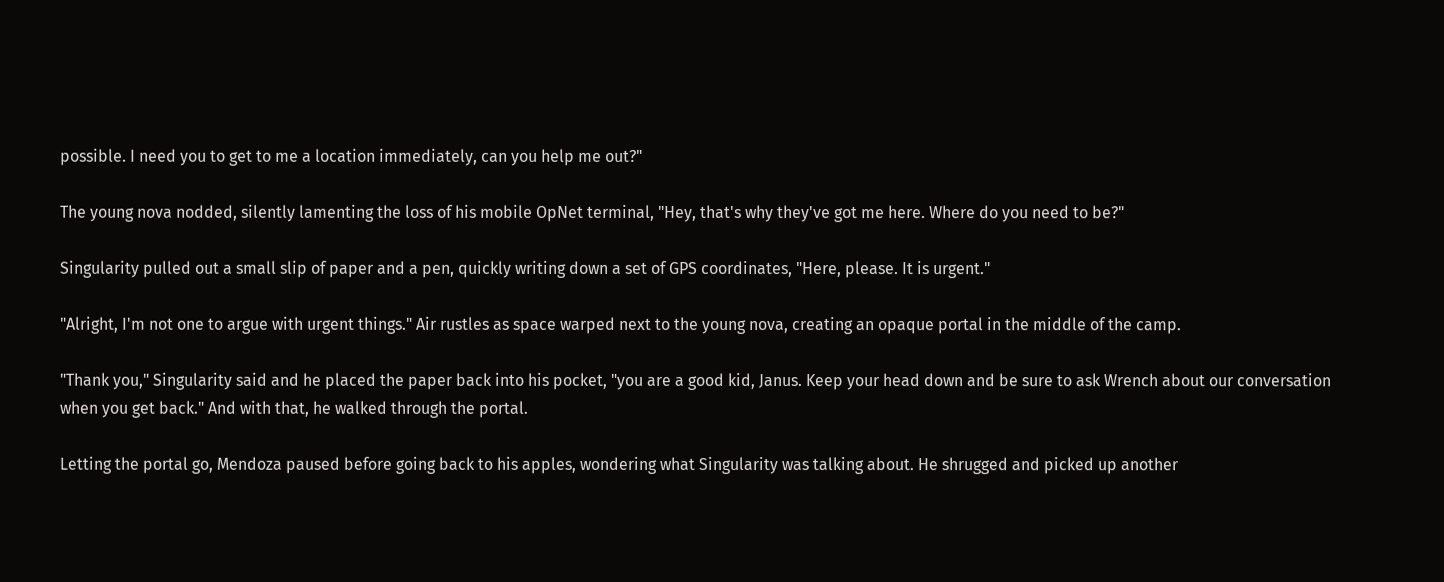possible. I need you to get to me a location immediately, can you help me out?"

The young nova nodded, silently lamenting the loss of his mobile OpNet terminal, "Hey, that's why they've got me here. Where do you need to be?"

Singularity pulled out a small slip of paper and a pen, quickly writing down a set of GPS coordinates, "Here, please. It is urgent."

"Alright, I'm not one to argue with urgent things." Air rustles as space warped next to the young nova, creating an opaque portal in the middle of the camp.

"Thank you," Singularity said and he placed the paper back into his pocket, "you are a good kid, Janus. Keep your head down and be sure to ask Wrench about our conversation when you get back." And with that, he walked through the portal.

Letting the portal go, Mendoza paused before going back to his apples, wondering what Singularity was talking about. He shrugged and picked up another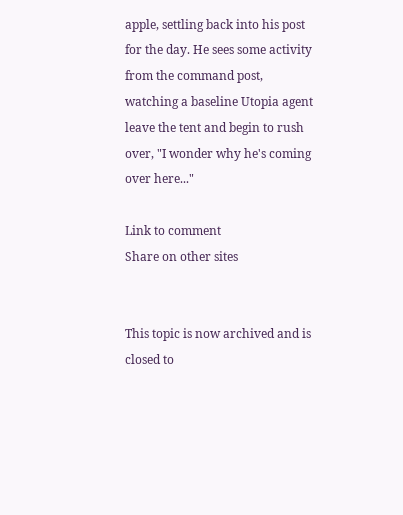apple, settling back into his post for the day. He sees some activity from the command post, watching a baseline Utopia agent leave the tent and begin to rush over, "I wonder why he's coming over here..."

Link to comment
Share on other sites


This topic is now archived and is closed to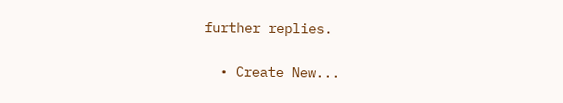further replies.

  • Create New...